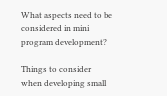What aspects need to be considered in mini program development?

Things to consider when developing small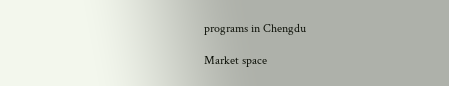programs in Chengdu

Market space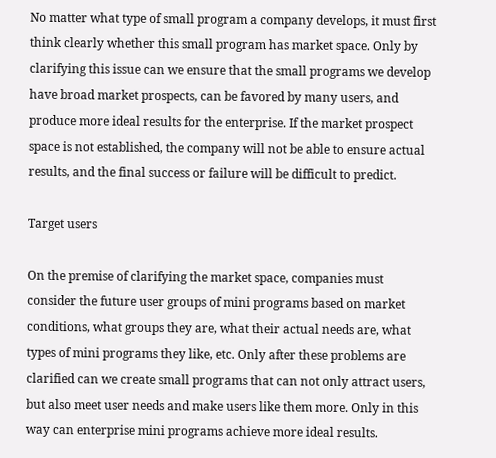No matter what type of small program a company develops, it must first think clearly whether this small program has market space. Only by clarifying this issue can we ensure that the small programs we develop have broad market prospects, can be favored by many users, and produce more ideal results for the enterprise. If the market prospect space is not established, the company will not be able to ensure actual results, and the final success or failure will be difficult to predict.

Target users

On the premise of clarifying the market space, companies must consider the future user groups of mini programs based on market conditions, what groups they are, what their actual needs are, what types of mini programs they like, etc. Only after these problems are clarified can we create small programs that can not only attract users, but also meet user needs and make users like them more. Only in this way can enterprise mini programs achieve more ideal results.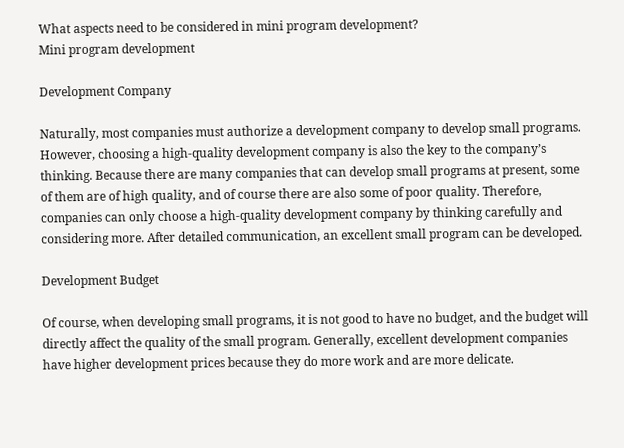What aspects need to be considered in mini program development?
Mini program development

Development Company

Naturally, most companies must authorize a development company to develop small programs. However, choosing a high-quality development company is also the key to the company’s thinking. Because there are many companies that can develop small programs at present, some of them are of high quality, and of course there are also some of poor quality. Therefore, companies can only choose a high-quality development company by thinking carefully and considering more. After detailed communication, an excellent small program can be developed.

Development Budget

Of course, when developing small programs, it is not good to have no budget, and the budget will directly affect the quality of the small program. Generally, excellent development companies have higher development prices because they do more work and are more delicate.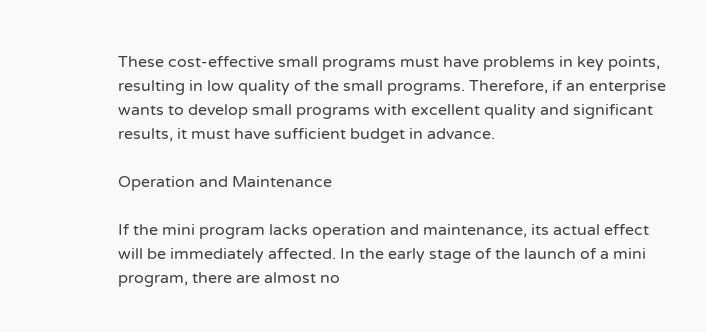These cost-effective small programs must have problems in key points, resulting in low quality of the small programs. Therefore, if an enterprise wants to develop small programs with excellent quality and significant results, it must have sufficient budget in advance.

Operation and Maintenance

If the mini program lacks operation and maintenance, its actual effect will be immediately affected. In the early stage of the launch of a mini program, there are almost no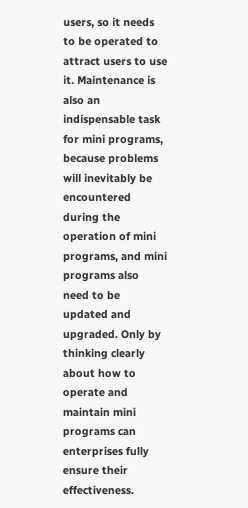users, so it needs to be operated to attract users to use it. Maintenance is also an indispensable task for mini programs, because problems will inevitably be encountered during the operation of mini programs, and mini programs also need to be updated and upgraded. Only by thinking clearly about how to operate and maintain mini programs can enterprises fully ensure their effectiveness.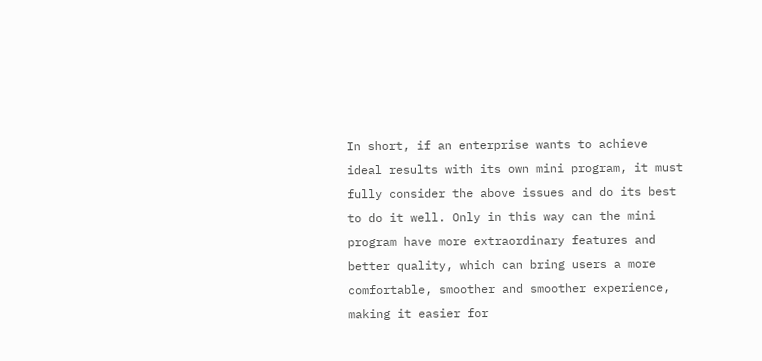In short, if an enterprise wants to achieve ideal results with its own mini program, it must fully consider the above issues and do its best to do it well. Only in this way can the mini program have more extraordinary features and better quality, which can bring users a more comfortable, smoother and smoother experience, making it easier for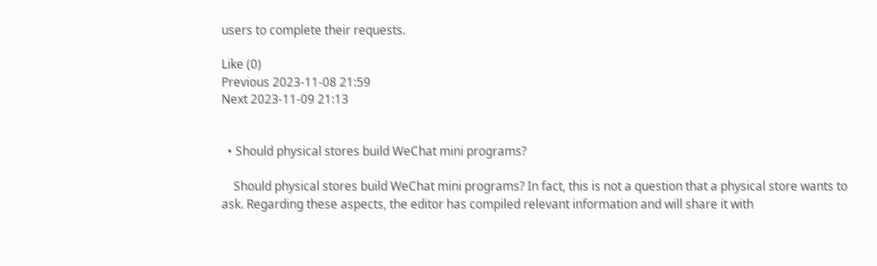users to complete their requests.

Like (0)
Previous 2023-11-08 21:59
Next 2023-11-09 21:13


  • Should physical stores build WeChat mini programs?

    Should physical stores build WeChat mini programs? In fact, this is not a question that a physical store wants to ask. Regarding these aspects, the editor has compiled relevant information and will share it with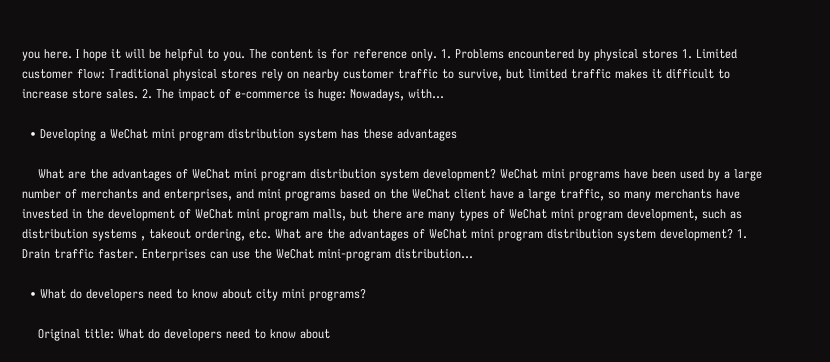you here. I hope it will be helpful to you. The content is for reference only. 1. Problems encountered by physical stores 1. Limited customer flow: Traditional physical stores rely on nearby customer traffic to survive, but limited traffic makes it difficult to increase store sales. 2. The impact of e-commerce is huge: Nowadays, with…

  • Developing a WeChat mini program distribution system has these advantages

    What are the advantages of WeChat mini program distribution system development? WeChat mini programs have been used by a large number of merchants and enterprises, and mini programs based on the WeChat client have a large traffic, so many merchants have invested in the development of WeChat mini program malls, but there are many types of WeChat mini program development, such as distribution systems , takeout ordering, etc. What are the advantages of WeChat mini program distribution system development? 1. Drain traffic faster. Enterprises can use the WeChat mini-program distribution…

  • What do developers need to know about city mini programs?

    Original title: What do developers need to know about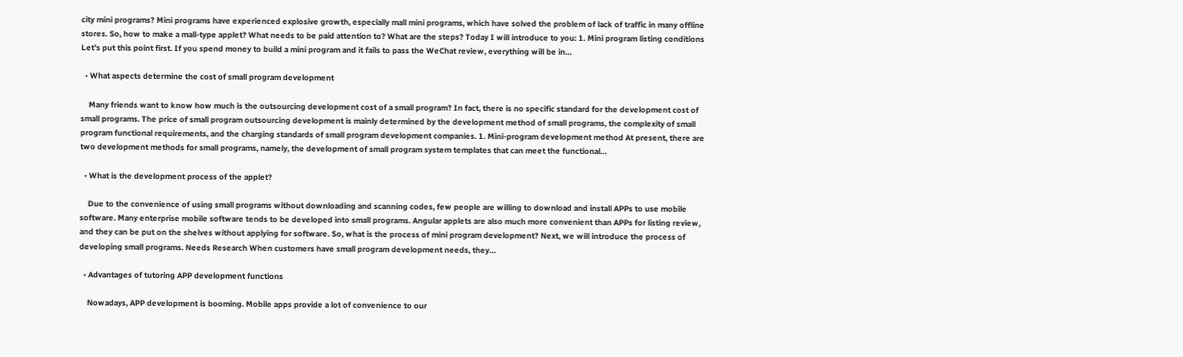city mini programs? Mini programs have experienced explosive growth, especially mall mini programs, which have solved the problem of lack of traffic in many offline stores. So, how to make a mall-type applet? What needs to be paid attention to? What are the steps? Today I will introduce to you: 1. Mini program listing conditions Let’s put this point first. If you spend money to build a mini program and it fails to pass the WeChat review, everything will be in…

  • What aspects determine the cost of small program development

    Many friends want to know how much is the outsourcing development cost of a small program? In fact, there is no specific standard for the development cost of small programs. The price of small program outsourcing development is mainly determined by the development method of small programs, the complexity of small program functional requirements, and the charging standards of small program development companies. 1. Mini-program development method At present, there are two development methods for small programs, namely, the development of small program system templates that can meet the functional…

  • What is the development process of the applet?

    Due to the convenience of using small programs without downloading and scanning codes, few people are willing to download and install APPs to use mobile software. Many enterprise mobile software tends to be developed into small programs. Angular applets are also much more convenient than APPs for listing review, and they can be put on the shelves without applying for software. So, what is the process of mini program development? Next, we will introduce the process of developing small programs. Needs Research When customers have small program development needs, they…

  • Advantages of tutoring APP development functions

    Nowadays, APP development is booming. Mobile apps provide a lot of convenience to our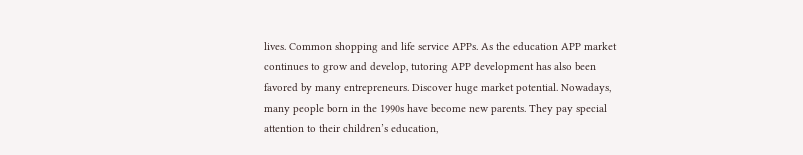lives. Common shopping and life service APPs. As the education APP market continues to grow and develop, tutoring APP development has also been favored by many entrepreneurs. Discover huge market potential. Nowadays, many people born in the 1990s have become new parents. They pay special attention to their children’s education,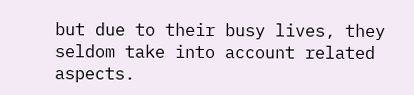but due to their busy lives, they seldom take into account related aspects.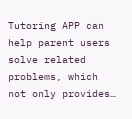Tutoring APP can help parent users solve related problems, which not only provides…